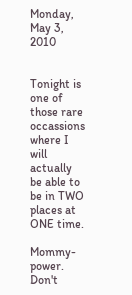Monday, May 3, 2010


Tonight is one of those rare occassions where I will actually be able to be in TWO places at ONE time.

Mommy-power. Don't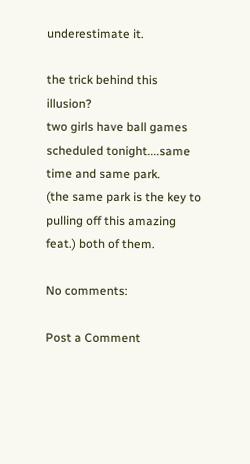underestimate it.

the trick behind this illusion?
two girls have ball games scheduled tonight....same time and same park.
(the same park is the key to pulling off this amazing feat.) both of them.

No comments:

Post a Comment